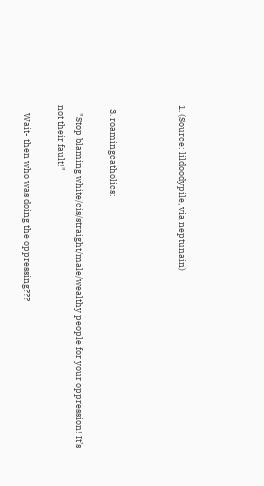1. (Source: lildoodypile, via neptunain)



  3. roamingcatholics:

    "Stop blaming white/cis/straight/male/wealthy people for your oppression! It’s not their fault!"

    Wait- then who was doing the oppressing???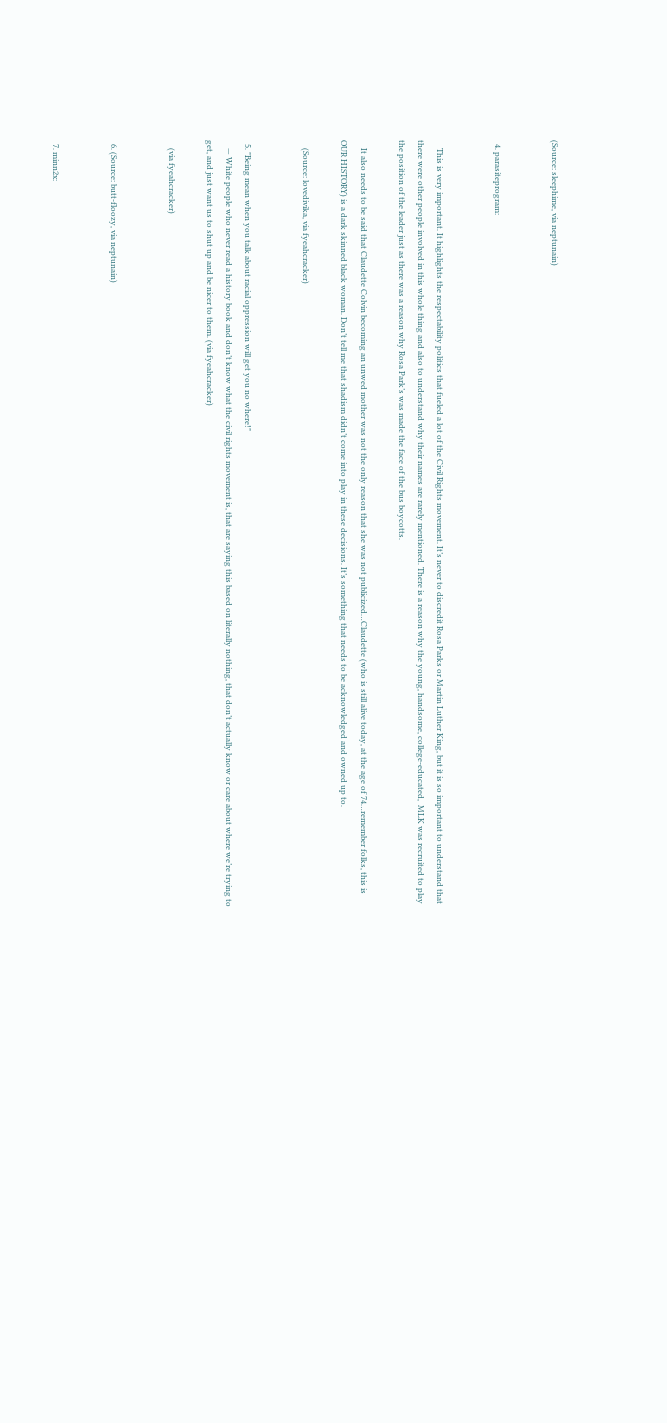(Source: sleephime, via neptunain)


  4. parasiteprogram:


    This is very important. It highlights the respectability politics that fueled a lot of the Civil Rights movement. It’s never to discredit Rosa Parks or Martin Luther King, but it is so important to understand that there were other people involved in this whole thing and also to understand why their names are rarely mentioned. There is a reason why the young, handsome, college-educated,  MLK was recruited to play the position of the leader just as there was a reason why Rosa Park’s was made the face of the bus boycotts.

    It also needs to be said that Claudette Colvin becoming an unwed mother was not the only reason that she was not publicized…Claudette (who is still alive today, at the age of 74…remember folks, this is OUR HISTORY) is a dark skinned black woman. Don’t tell me that shadism didn’t come into play in these decisions. It’s something that needs to be acknowledged and owned up to.

    (Source: lovedivika, via fyeahcracker)


  5. "Being mean when you talk about racial oppression will get you no where!"
    — White people who never read a history book and don’t know what the civil rights movement is, that are saying this based on literally nothing, that don’t actually know or care about where we’re trying to get, and just want us to shut up and be nicer to them. (via fyeahcracker)

    (via fyeahcracker)


  6. (Source: butt-floozy, via neptunain)


  7. minn2x: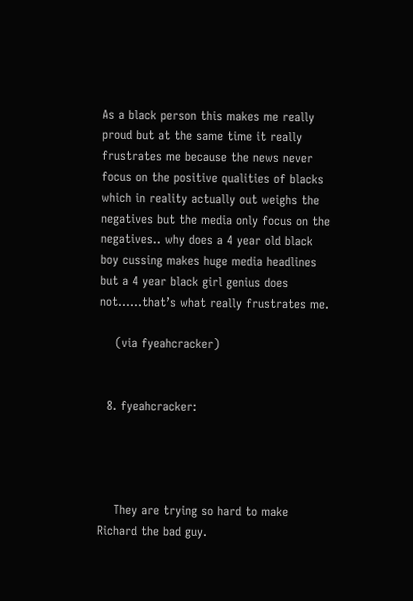As a black person this makes me really proud but at the same time it really frustrates me because the news never focus on the positive qualities of blacks which in reality actually out weighs the negatives but the media only focus on the negatives.. why does a 4 year old black boy cussing makes huge media headlines but a 4 year black girl genius does not……that’s what really frustrates me.

    (via fyeahcracker)


  8. fyeahcracker:




    They are trying so hard to make Richard the bad guy.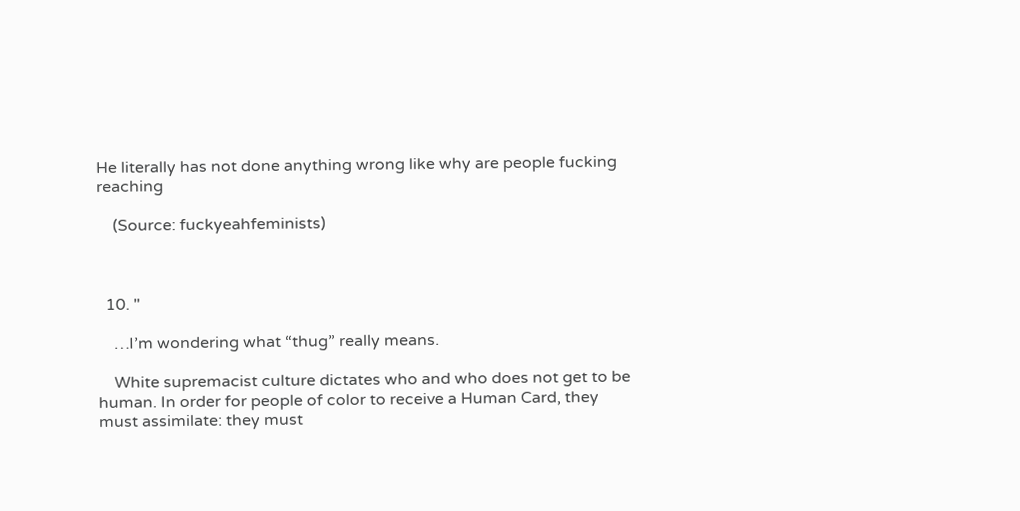He literally has not done anything wrong like why are people fucking reaching

    (Source: fuckyeahfeminists)



  10. "

    …I’m wondering what “thug” really means.

    White supremacist culture dictates who and who does not get to be human. In order for people of color to receive a Human Card, they must assimilate: they must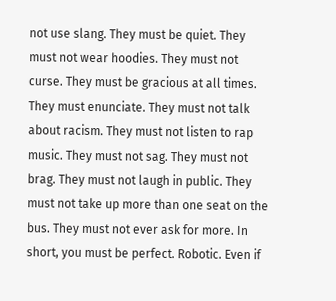not use slang. They must be quiet. They must not wear hoodies. They must not curse. They must be gracious at all times. They must enunciate. They must not talk about racism. They must not listen to rap music. They must not sag. They must not brag. They must not laugh in public. They must not take up more than one seat on the bus. They must not ever ask for more. In short, you must be perfect. Robotic. Even if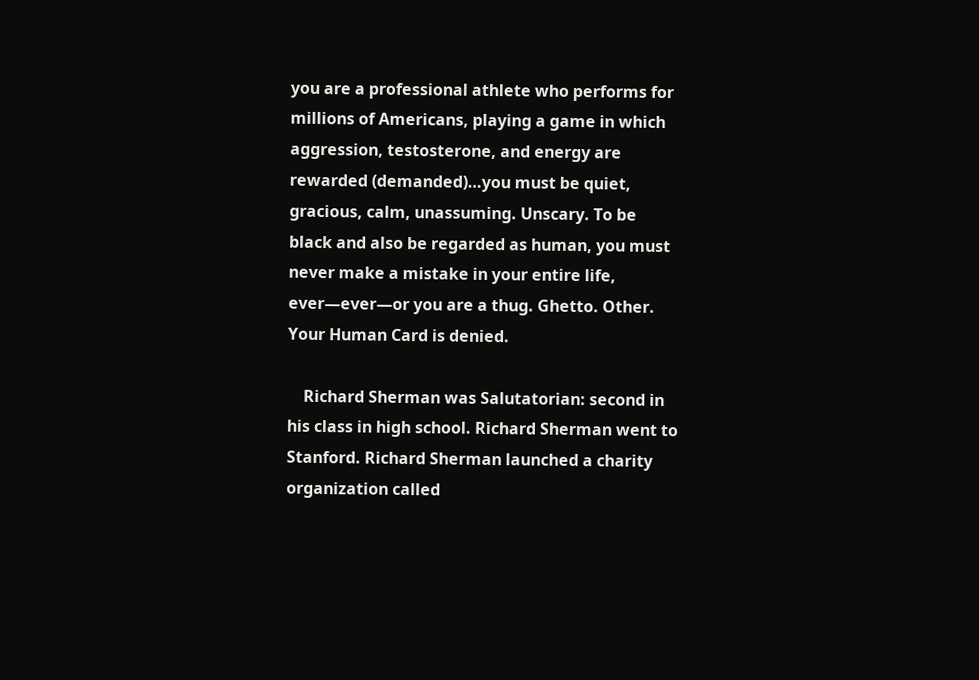you are a professional athlete who performs for millions of Americans, playing a game in which aggression, testosterone, and energy are rewarded (demanded)…you must be quiet, gracious, calm, unassuming. Unscary. To be black and also be regarded as human, you must never make a mistake in your entire life, ever—ever—or you are a thug. Ghetto. Other. Your Human Card is denied.

    Richard Sherman was Salutatorian: second in his class in high school. Richard Sherman went to Stanford. Richard Sherman launched a charity organization called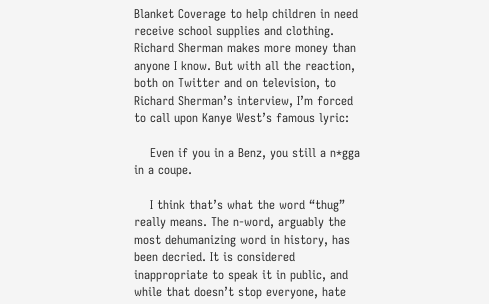Blanket Coverage to help children in need receive school supplies and clothing. Richard Sherman makes more money than anyone I know. But with all the reaction, both on Twitter and on television, to Richard Sherman’s interview, I’m forced to call upon Kanye West’s famous lyric:

    Even if you in a Benz, you still a n*gga in a coupe.

    I think that’s what the word “thug” really means. The n-word, arguably the most dehumanizing word in history, has been decried. It is considered inappropriate to speak it in public, and while that doesn’t stop everyone, hate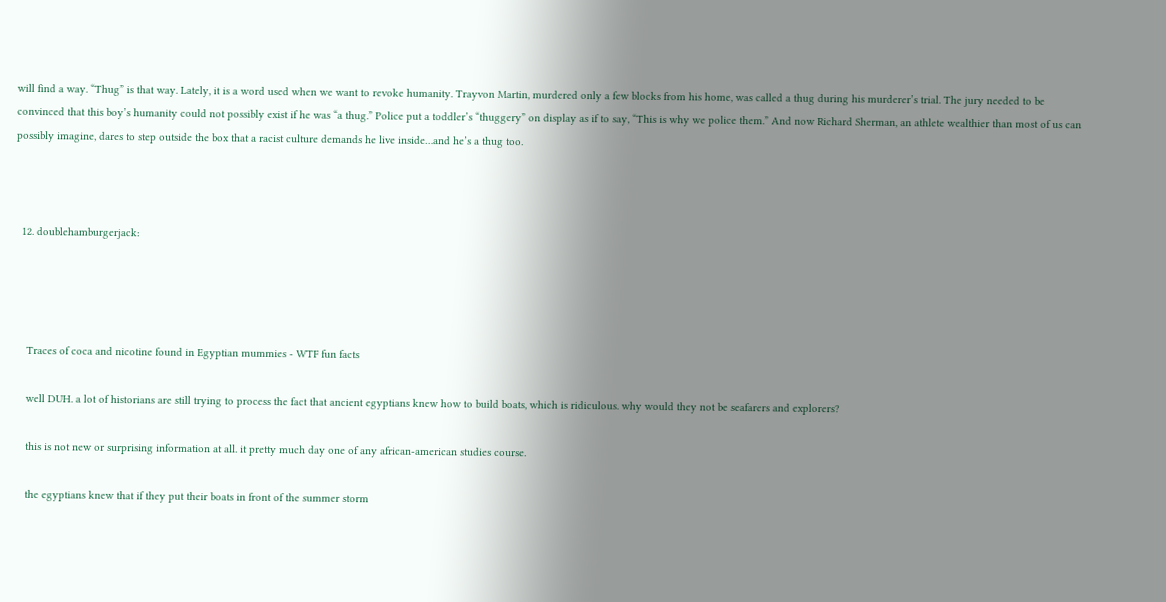will find a way. “Thug” is that way. Lately, it is a word used when we want to revoke humanity. Trayvon Martin, murdered only a few blocks from his home, was called a thug during his murderer’s trial. The jury needed to be convinced that this boy’s humanity could not possibly exist if he was “a thug.” Police put a toddler’s “thuggery” on display as if to say, “This is why we police them.” And now Richard Sherman, an athlete wealthier than most of us can possibly imagine, dares to step outside the box that a racist culture demands he live inside…and he’s a thug too.



  12. doublehamburgerjack:




    Traces of coca and nicotine found in Egyptian mummies - WTF fun facts

    well DUH. a lot of historians are still trying to process the fact that ancient egyptians knew how to build boats, which is ridiculous. why would they not be seafarers and explorers?

    this is not new or surprising information at all. it pretty much day one of any african-american studies course.

    the egyptians knew that if they put their boats in front of the summer storm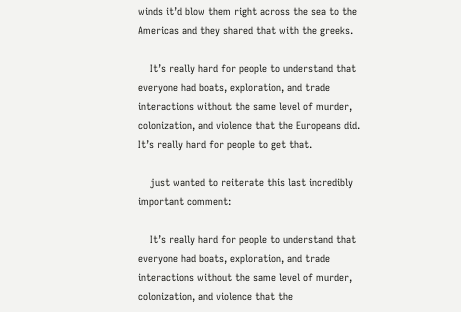winds it’d blow them right across the sea to the Americas and they shared that with the greeks.

    It’s really hard for people to understand that everyone had boats, exploration, and trade interactions without the same level of murder, colonization, and violence that the Europeans did. It’s really hard for people to get that.

    just wanted to reiterate this last incredibly important comment:

    It’s really hard for people to understand that everyone had boats, exploration, and trade interactions without the same level of murder, colonization, and violence that the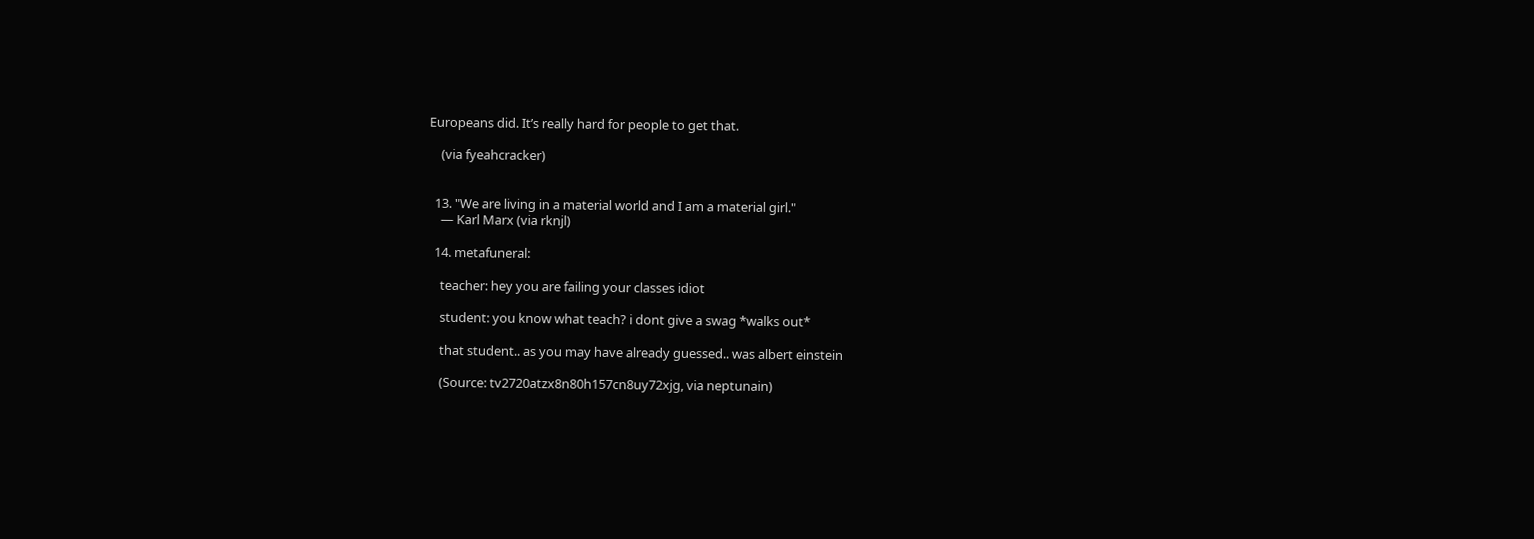Europeans did. It’s really hard for people to get that.

    (via fyeahcracker)


  13. "We are living in a material world and I am a material girl."
    — Karl Marx (via rknjl)

  14. metafuneral:

    teacher: hey you are failing your classes idiot

    student: you know what teach? i dont give a swag *walks out*

    that student.. as you may have already guessed.. was albert einstein

    (Source: tv2720atzx8n80h157cn8uy72xjg, via neptunain)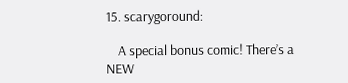15. scarygoround:

    A special bonus comic! There’s a NEW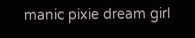manic pixie dream girl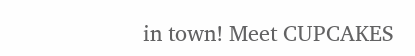in town! Meet CUPCAKES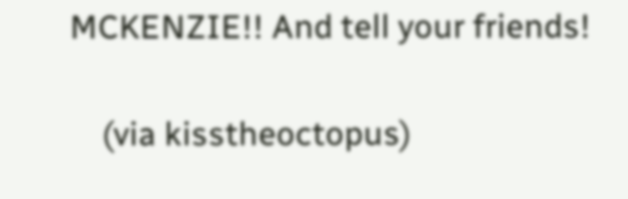MCKENZIE!! And tell your friends!

    (via kisstheoctopus)